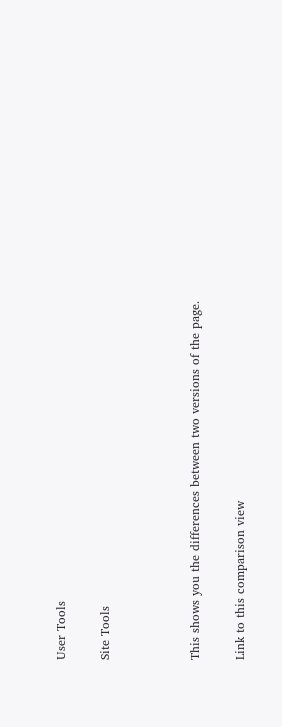User Tools

Site Tools



This shows you the differences between two versions of the page.

Link to this comparison view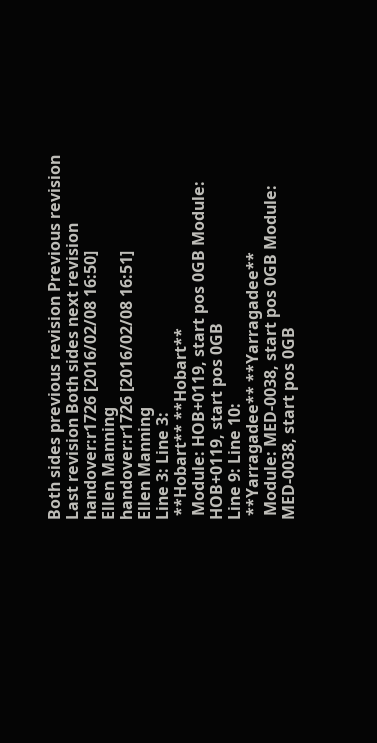Both sides previous revision Previous revision
Last revision Both sides next revision
handover:r1726 [2016/02/08 16:50]
Ellen Manning
handover:r1726 [2016/02/08 16:51]
Ellen Manning
Line 3: Line 3:
 **Hobart** **Hobart**
 Module: HOB+0119, start pos 0GB Module: HOB+0119, start pos 0GB
Line 9: Line 10:
 **Yarragadee** **Yarragadee**
 Module: MED-0038, start pos 0GB Module: MED-0038, start pos 0GB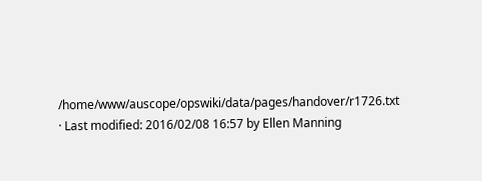/home/www/auscope/opswiki/data/pages/handover/r1726.txt · Last modified: 2016/02/08 16:57 by Ellen Manning